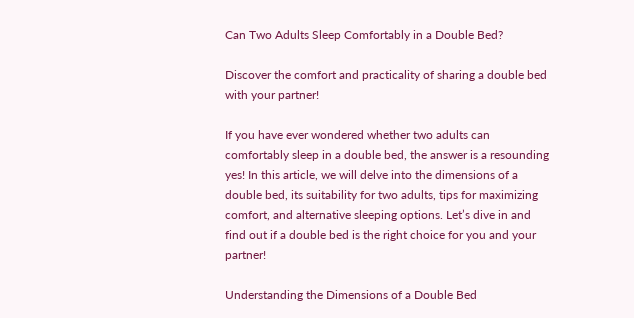Can Two Adults Sleep Comfortably in a Double Bed?

Discover the comfort and practicality of sharing a double bed with your partner!

If you have ever wondered whether two adults can comfortably sleep in a double bed, the answer is a resounding yes! In this article, we will delve into the dimensions of a double bed, its suitability for two adults, tips for maximizing comfort, and alternative sleeping options. Let’s dive in and find out if a double bed is the right choice for you and your partner!

Understanding the Dimensions of a Double Bed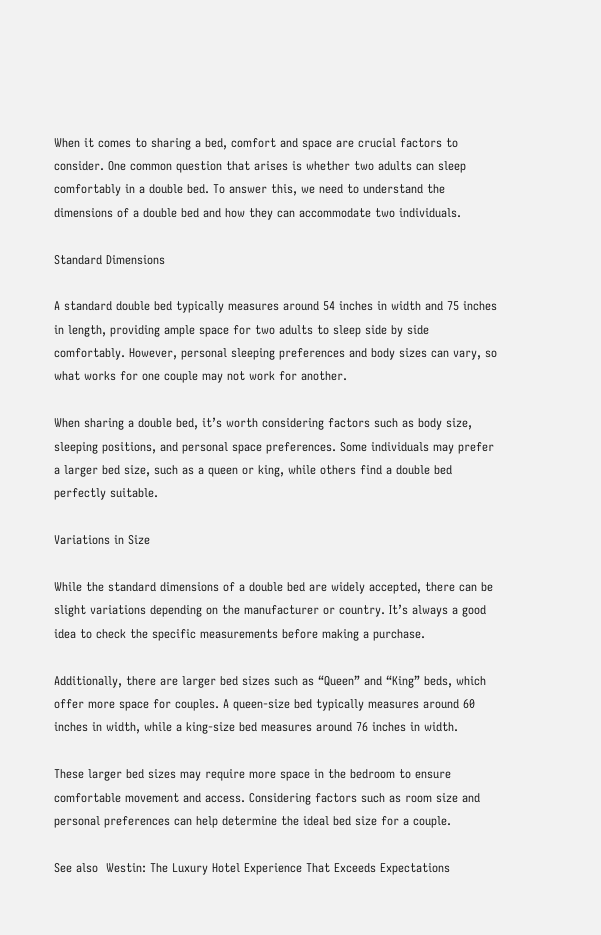When it comes to sharing a bed, comfort and space are crucial factors to consider. One common question that arises is whether two adults can sleep comfortably in a double bed. To answer this, we need to understand the dimensions of a double bed and how they can accommodate two individuals.

Standard Dimensions

A standard double bed typically measures around 54 inches in width and 75 inches in length, providing ample space for two adults to sleep side by side comfortably. However, personal sleeping preferences and body sizes can vary, so what works for one couple may not work for another.

When sharing a double bed, it’s worth considering factors such as body size, sleeping positions, and personal space preferences. Some individuals may prefer a larger bed size, such as a queen or king, while others find a double bed perfectly suitable.

Variations in Size

While the standard dimensions of a double bed are widely accepted, there can be slight variations depending on the manufacturer or country. It’s always a good idea to check the specific measurements before making a purchase.

Additionally, there are larger bed sizes such as “Queen” and “King” beds, which offer more space for couples. A queen-size bed typically measures around 60 inches in width, while a king-size bed measures around 76 inches in width.

These larger bed sizes may require more space in the bedroom to ensure comfortable movement and access. Considering factors such as room size and personal preferences can help determine the ideal bed size for a couple.

See also  Westin: The Luxury Hotel Experience That Exceeds Expectations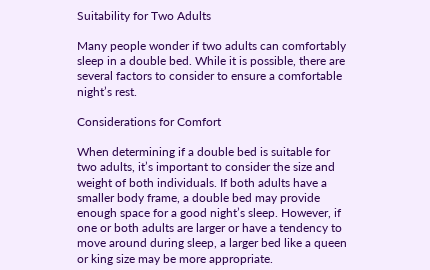Suitability for Two Adults

Many people wonder if two adults can comfortably sleep in a double bed. While it is possible, there are several factors to consider to ensure a comfortable night’s rest.

Considerations for Comfort

When determining if a double bed is suitable for two adults, it’s important to consider the size and weight of both individuals. If both adults have a smaller body frame, a double bed may provide enough space for a good night’s sleep. However, if one or both adults are larger or have a tendency to move around during sleep, a larger bed like a queen or king size may be more appropriate.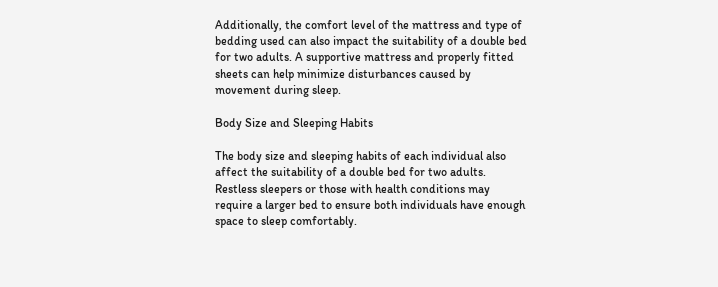Additionally, the comfort level of the mattress and type of bedding used can also impact the suitability of a double bed for two adults. A supportive mattress and properly fitted sheets can help minimize disturbances caused by movement during sleep.

Body Size and Sleeping Habits

The body size and sleeping habits of each individual also affect the suitability of a double bed for two adults. Restless sleepers or those with health conditions may require a larger bed to ensure both individuals have enough space to sleep comfortably.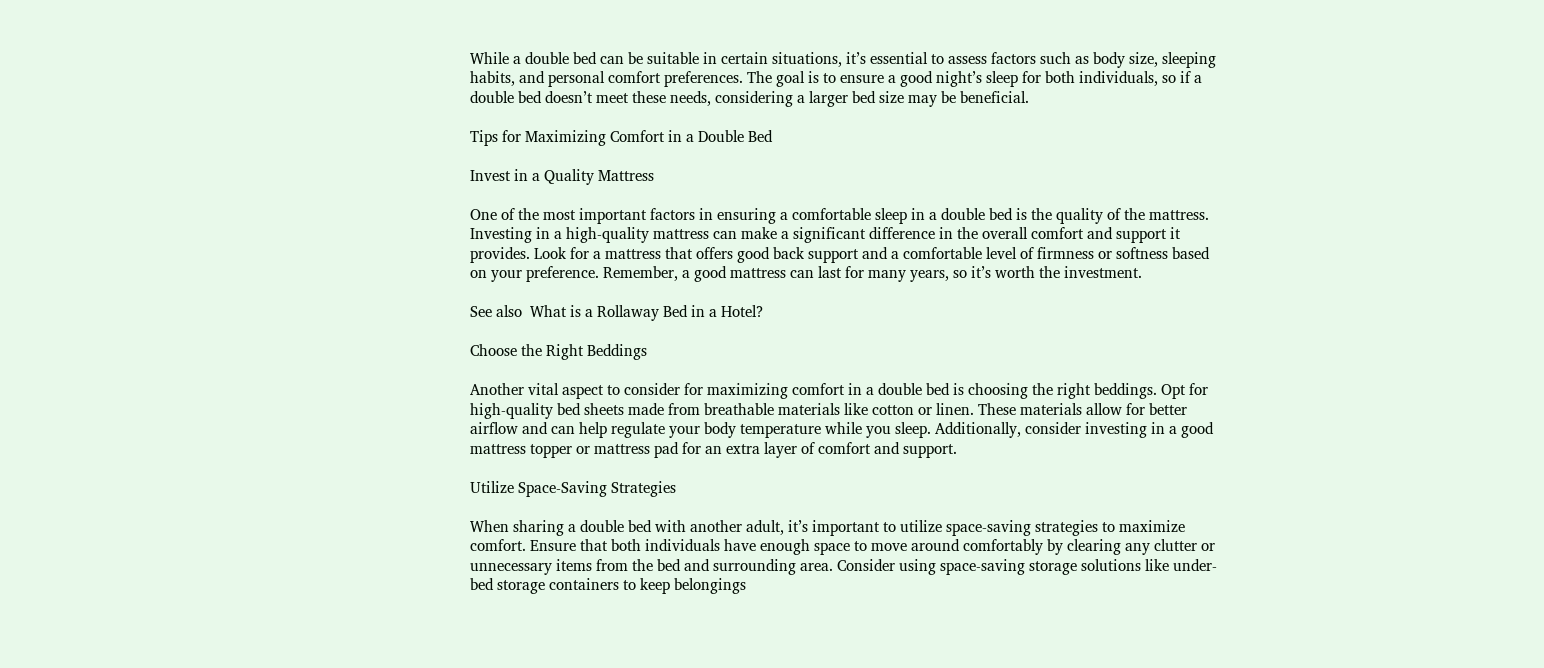While a double bed can be suitable in certain situations, it’s essential to assess factors such as body size, sleeping habits, and personal comfort preferences. The goal is to ensure a good night’s sleep for both individuals, so if a double bed doesn’t meet these needs, considering a larger bed size may be beneficial.

Tips for Maximizing Comfort in a Double Bed

Invest in a Quality Mattress

One of the most important factors in ensuring a comfortable sleep in a double bed is the quality of the mattress. Investing in a high-quality mattress can make a significant difference in the overall comfort and support it provides. Look for a mattress that offers good back support and a comfortable level of firmness or softness based on your preference. Remember, a good mattress can last for many years, so it’s worth the investment.

See also  What is a Rollaway Bed in a Hotel?

Choose the Right Beddings

Another vital aspect to consider for maximizing comfort in a double bed is choosing the right beddings. Opt for high-quality bed sheets made from breathable materials like cotton or linen. These materials allow for better airflow and can help regulate your body temperature while you sleep. Additionally, consider investing in a good mattress topper or mattress pad for an extra layer of comfort and support.

Utilize Space-Saving Strategies

When sharing a double bed with another adult, it’s important to utilize space-saving strategies to maximize comfort. Ensure that both individuals have enough space to move around comfortably by clearing any clutter or unnecessary items from the bed and surrounding area. Consider using space-saving storage solutions like under-bed storage containers to keep belongings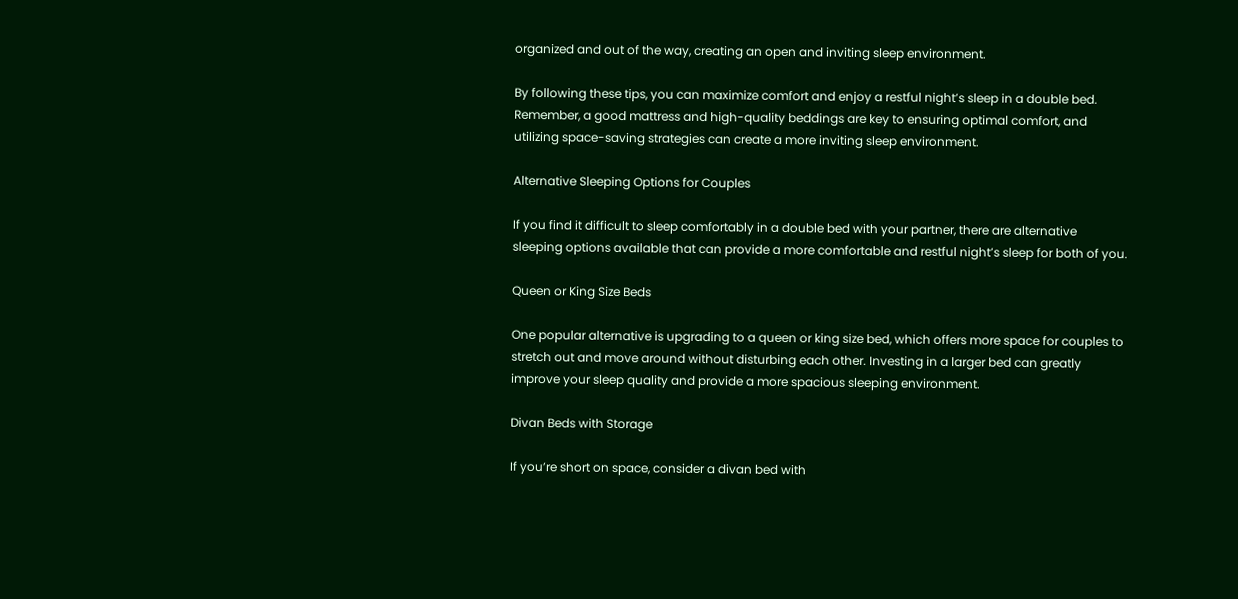organized and out of the way, creating an open and inviting sleep environment.

By following these tips, you can maximize comfort and enjoy a restful night’s sleep in a double bed. Remember, a good mattress and high-quality beddings are key to ensuring optimal comfort, and utilizing space-saving strategies can create a more inviting sleep environment.

Alternative Sleeping Options for Couples

If you find it difficult to sleep comfortably in a double bed with your partner, there are alternative sleeping options available that can provide a more comfortable and restful night’s sleep for both of you.

Queen or King Size Beds

One popular alternative is upgrading to a queen or king size bed, which offers more space for couples to stretch out and move around without disturbing each other. Investing in a larger bed can greatly improve your sleep quality and provide a more spacious sleeping environment.

Divan Beds with Storage

If you’re short on space, consider a divan bed with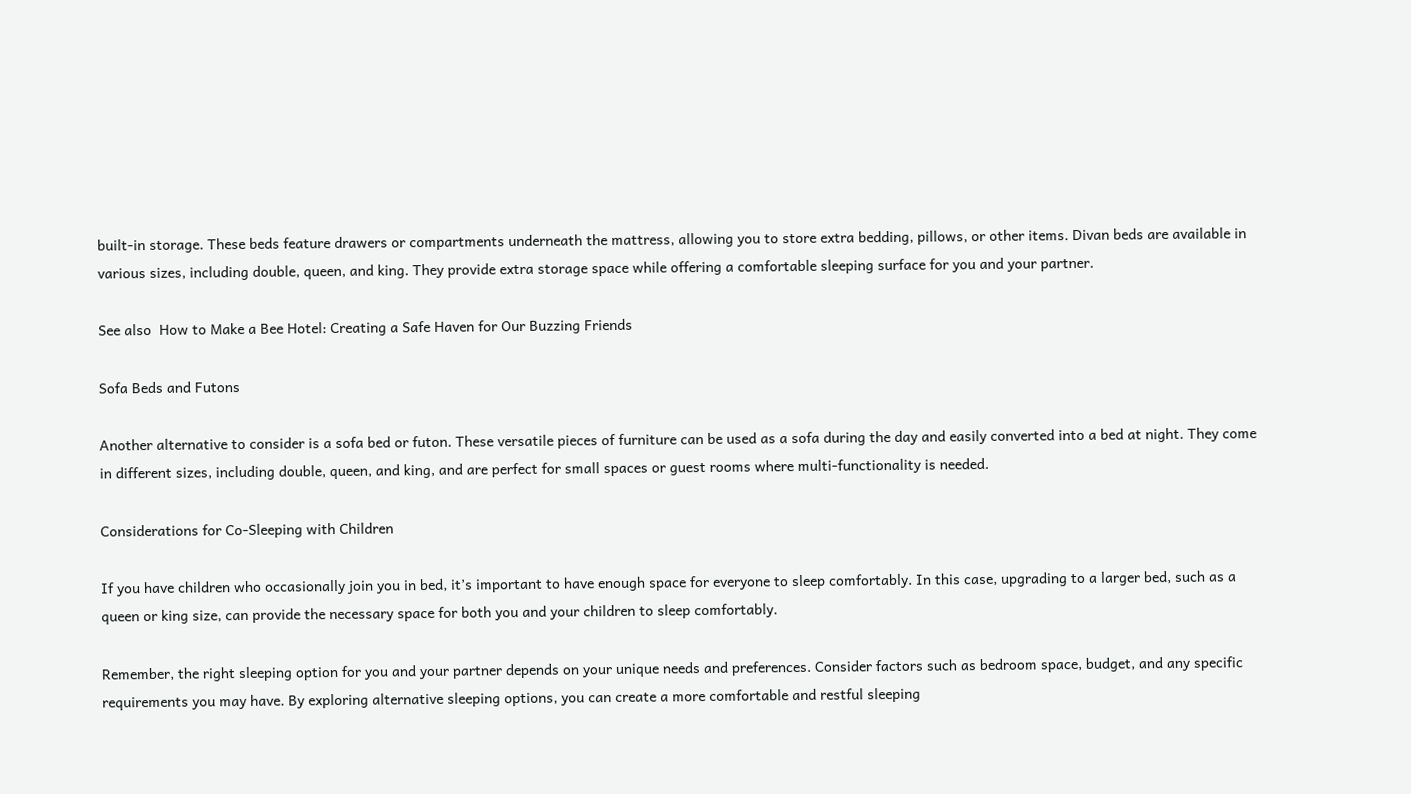built-in storage. These beds feature drawers or compartments underneath the mattress, allowing you to store extra bedding, pillows, or other items. Divan beds are available in various sizes, including double, queen, and king. They provide extra storage space while offering a comfortable sleeping surface for you and your partner.

See also  How to Make a Bee Hotel: Creating a Safe Haven for Our Buzzing Friends

Sofa Beds and Futons

Another alternative to consider is a sofa bed or futon. These versatile pieces of furniture can be used as a sofa during the day and easily converted into a bed at night. They come in different sizes, including double, queen, and king, and are perfect for small spaces or guest rooms where multi-functionality is needed.

Considerations for Co-Sleeping with Children

If you have children who occasionally join you in bed, it’s important to have enough space for everyone to sleep comfortably. In this case, upgrading to a larger bed, such as a queen or king size, can provide the necessary space for both you and your children to sleep comfortably.

Remember, the right sleeping option for you and your partner depends on your unique needs and preferences. Consider factors such as bedroom space, budget, and any specific requirements you may have. By exploring alternative sleeping options, you can create a more comfortable and restful sleeping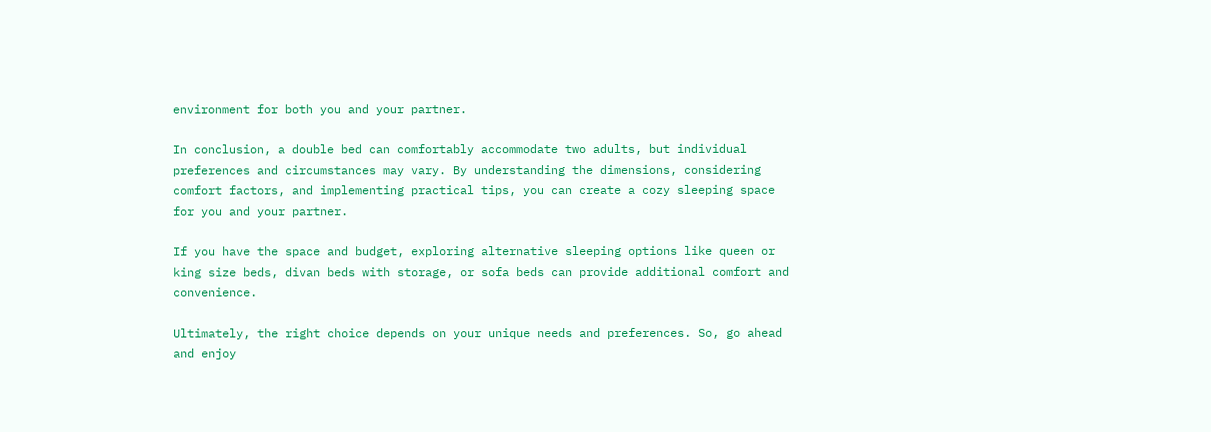environment for both you and your partner.

In conclusion, a double bed can comfortably accommodate two adults, but individual preferences and circumstances may vary. By understanding the dimensions, considering comfort factors, and implementing practical tips, you can create a cozy sleeping space for you and your partner.

If you have the space and budget, exploring alternative sleeping options like queen or king size beds, divan beds with storage, or sofa beds can provide additional comfort and convenience.

Ultimately, the right choice depends on your unique needs and preferences. So, go ahead and enjoy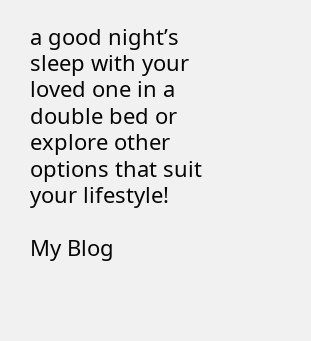a good night’s sleep with your loved one in a double bed or explore other options that suit your lifestyle!

My Blog